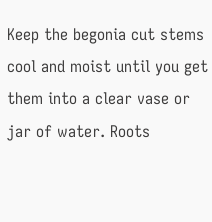Keep the begonia cut stems cool and moist until you get them into a clear vase or jar of water. Roots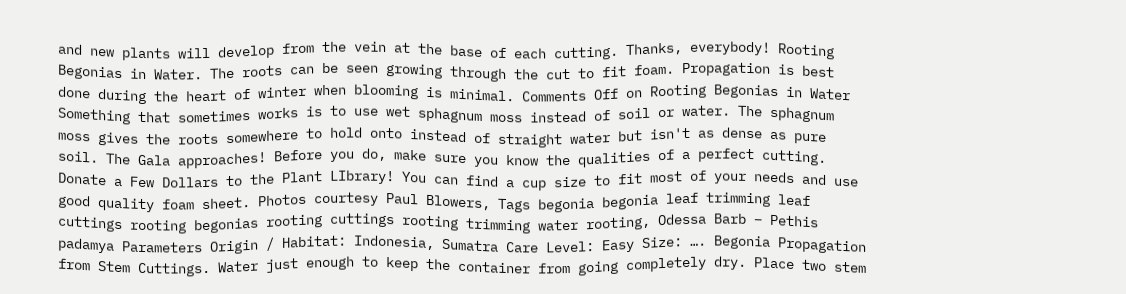and new plants will develop from the vein at the base of each cutting. Thanks, everybody! Rooting Begonias in Water. The roots can be seen growing through the cut to fit foam. Propagation is best done during the heart of winter when blooming is minimal. Comments Off on Rooting Begonias in Water Something that sometimes works is to use wet sphagnum moss instead of soil or water. The sphagnum moss gives the roots somewhere to hold onto instead of straight water but isn't as dense as pure soil. The Gala approaches! Before you do, make sure you know the qualities of a perfect cutting. Donate a Few Dollars to the Plant LIbrary! You can find a cup size to fit most of your needs and use good quality foam sheet. Photos courtesy Paul Blowers, Tags begonia begonia leaf trimming leaf cuttings rooting begonias rooting cuttings rooting trimming water rooting, Odessa Barb – Pethis padamya Parameters Origin / Habitat: Indonesia, Sumatra Care Level: Easy Size: …. Begonia Propagation from Stem Cuttings. Water just enough to keep the container from going completely dry. Place two stem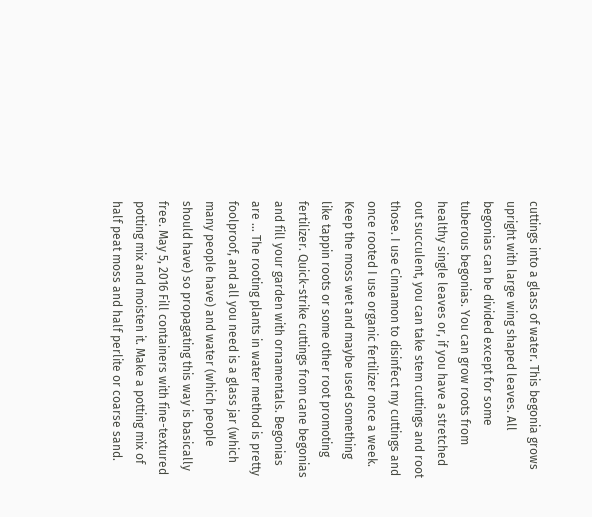cuttings into a glass of water. This begonia grows upright with large wing shaped leaves. All begonias can be divided except for some tuberous begonias. You can grow roots from healthy single leaves or, if you have a stretched out succulent, you can take stem cuttings and root those. I use Cinnamon to disinfect my cuttings and once rooted I use organic fertilizer once a week. Keep the moss wet and maybe used something like tappin roots or some other root promoting fertilizer. Quick-strike cuttings from cane begonias and fill your garden with ornamentals. Begonias are … The rooting plants in water method is pretty foolproof, and all you need is a glass jar (which many people have) and water (which people should have) so propagating this way is basically free. May 5, 2016 Fill containers with fine-textured potting mix and moisten it. Make a potting mix of half peat moss and half perlite or coarse sand.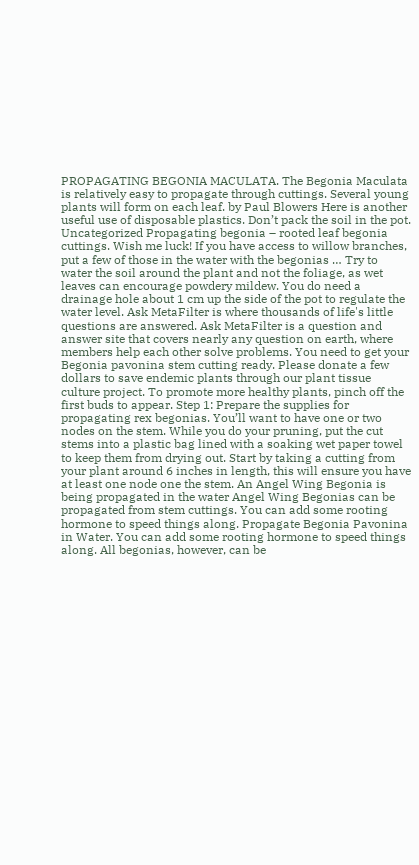PROPAGATING BEGONIA MACULATA. The Begonia Maculata is relatively easy to propagate through cuttings. Several young plants will form on each leaf. by Paul Blowers Here is another useful use of disposable plastics. Don’t pack the soil in the pot. Uncategorized Propagating begonia – rooted leaf begonia cuttings. Wish me luck! If you have access to willow branches, put a few of those in the water with the begonias … Try to water the soil around the plant and not the foliage, as wet leaves can encourage powdery mildew. You do need a drainage hole about 1 cm up the side of the pot to regulate the water level. Ask MetaFilter is where thousands of life's little questions are answered. Ask MetaFilter is a question and answer site that covers nearly any question on earth, where members help each other solve problems. You need to get your Begonia pavonina stem cutting ready. Please donate a few dollars to save endemic plants through our plant tissue culture project. To promote more healthy plants, pinch off the first buds to appear. Step 1: Prepare the supplies for propagating rex begonias. You’ll want to have one or two nodes on the stem. While you do your pruning, put the cut stems into a plastic bag lined with a soaking wet paper towel to keep them from drying out. Start by taking a cutting from your plant around 6 inches in length, this will ensure you have at least one node one the stem. An Angel Wing Begonia is being propagated in the water Angel Wing Begonias can be propagated from stem cuttings. You can add some rooting hormone to speed things along. Propagate Begonia Pavonina in Water. You can add some rooting hormone to speed things along. All begonias, however, can be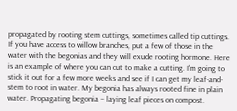propagated by rooting stem cuttings, sometimes called tip cuttings. If you have access to willow branches, put a few of those in the water with the begonias and they will exude rooting hormone. Here is an example of where you can cut to make a cutting. I'm going to stick it out for a few more weeks and see if I can get my leaf-and-stem to root in water. My begonia has always rooted fine in plain water. Propagating begonia – laying leaf pieces on compost.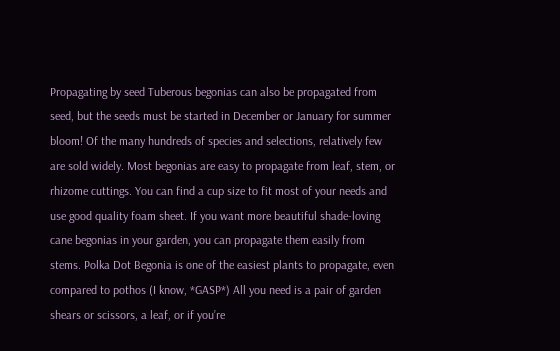Propagating by seed Tuberous begonias can also be propagated from seed, but the seeds must be started in December or January for summer bloom! Of the many hundreds of species and selections, relatively few are sold widely. Most begonias are easy to propagate from leaf, stem, or rhizome cuttings. You can find a cup size to fit most of your needs and use good quality foam sheet. If you want more beautiful shade-loving cane begonias in your garden, you can propagate them easily from stems. Polka Dot Begonia is one of the easiest plants to propagate, even compared to pothos (I know, *GASP*) All you need is a pair of garden shears or scissors, a leaf, or if you’re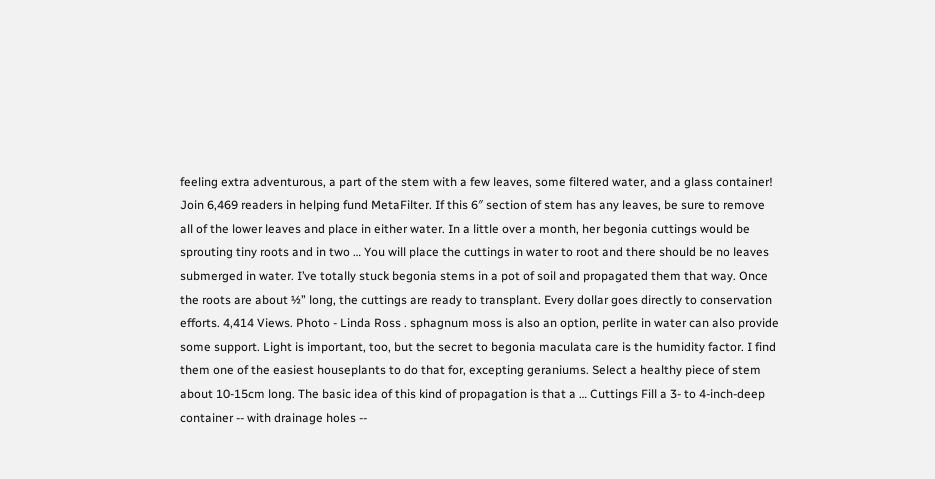feeling extra adventurous, a part of the stem with a few leaves, some filtered water, and a glass container! Join 6,469 readers in helping fund MetaFilter. If this 6″ section of stem has any leaves, be sure to remove all of the lower leaves and place in either water. In a little over a month, her begonia cuttings would be sprouting tiny roots and in two … You will place the cuttings in water to root and there should be no leaves submerged in water. I’ve totally stuck begonia stems in a pot of soil and propagated them that way. Once the roots are about ½” long, the cuttings are ready to transplant. Every dollar goes directly to conservation efforts. 4,414 Views. Photo - Linda Ross . sphagnum moss is also an option, perlite in water can also provide some support. Light is important, too, but the secret to begonia maculata care is the humidity factor. I find them one of the easiest houseplants to do that for, excepting geraniums. Select a healthy piece of stem about 10-15cm long. The basic idea of this kind of propagation is that a … Cuttings Fill a 3- to 4-inch-deep container -- with drainage holes --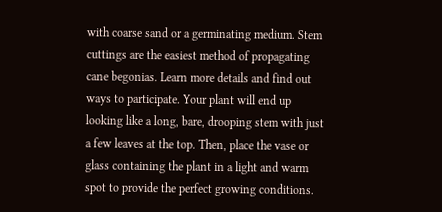with coarse sand or a germinating medium. Stem cuttings are the easiest method of propagating cane begonias. Learn more details and find out ways to participate. Your plant will end up looking like a long, bare, drooping stem with just a few leaves at the top. Then, place the vase or glass containing the plant in a light and warm spot to provide the perfect growing conditions.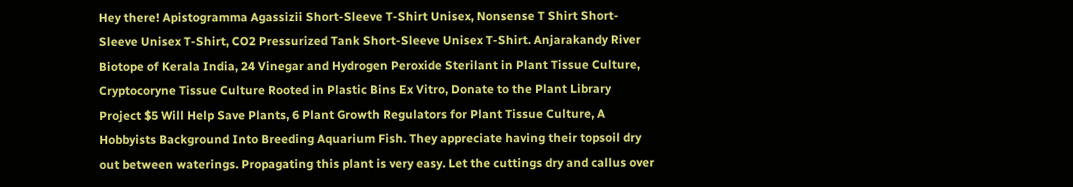Hey there! Apistogramma Agassizii Short-Sleeve T-Shirt Unisex, Nonsense T Shirt Short-Sleeve Unisex T-Shirt, CO2 Pressurized Tank Short-Sleeve Unisex T-Shirt. Anjarakandy River Biotope of Kerala India, 24 Vinegar and Hydrogen Peroxide Sterilant in Plant Tissue Culture, Cryptocoryne Tissue Culture Rooted in Plastic Bins Ex Vitro, Donate to the Plant Library Project $5 Will Help Save Plants, 6 Plant Growth Regulators for Plant Tissue Culture, A Hobbyists Background Into Breeding Aquarium Fish. They appreciate having their topsoil dry out between waterings. Propagating this plant is very easy. Let the cuttings dry and callus over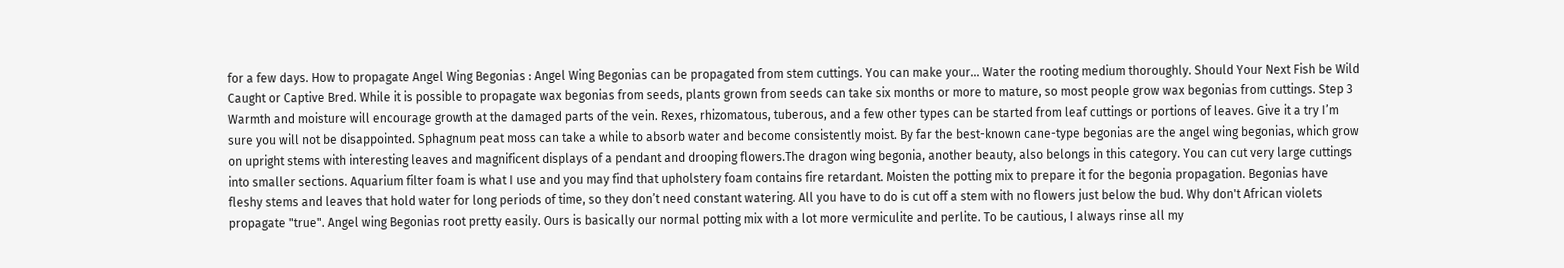for a few days. How to propagate Angel Wing Begonias : Angel Wing Begonias can be propagated from stem cuttings. You can make your... Water the rooting medium thoroughly. Should Your Next Fish be Wild Caught or Captive Bred. While it is possible to propagate wax begonias from seeds, plants grown from seeds can take six months or more to mature, so most people grow wax begonias from cuttings. Step 3 Warmth and moisture will encourage growth at the damaged parts of the vein. Rexes, rhizomatous, tuberous, and a few other types can be started from leaf cuttings or portions of leaves. Give it a try I’m sure you will not be disappointed. Sphagnum peat moss can take a while to absorb water and become consistently moist. By far the best-known cane-type begonias are the angel wing begonias, which grow on upright stems with interesting leaves and magnificent displays of a pendant and drooping flowers.The dragon wing begonia, another beauty, also belongs in this category. You can cut very large cuttings into smaller sections. Aquarium filter foam is what I use and you may find that upholstery foam contains fire retardant. Moisten the potting mix to prepare it for the begonia propagation. Begonias have fleshy stems and leaves that hold water for long periods of time, so they don’t need constant watering. All you have to do is cut off a stem with no flowers just below the bud. Why don't African violets propagate "true". Angel wing Begonias root pretty easily. Ours is basically our normal potting mix with a lot more vermiculite and perlite. To be cautious, I always rinse all my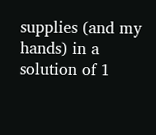supplies (and my hands) in a solution of 1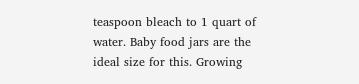teaspoon bleach to 1 quart of water. Baby food jars are the ideal size for this. Growing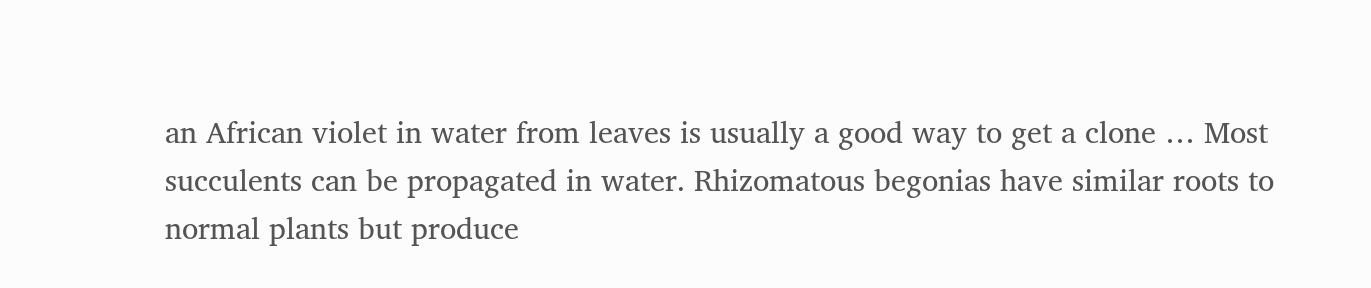an African violet in water from leaves is usually a good way to get a clone … Most succulents can be propagated in water. Rhizomatous begonias have similar roots to normal plants but produce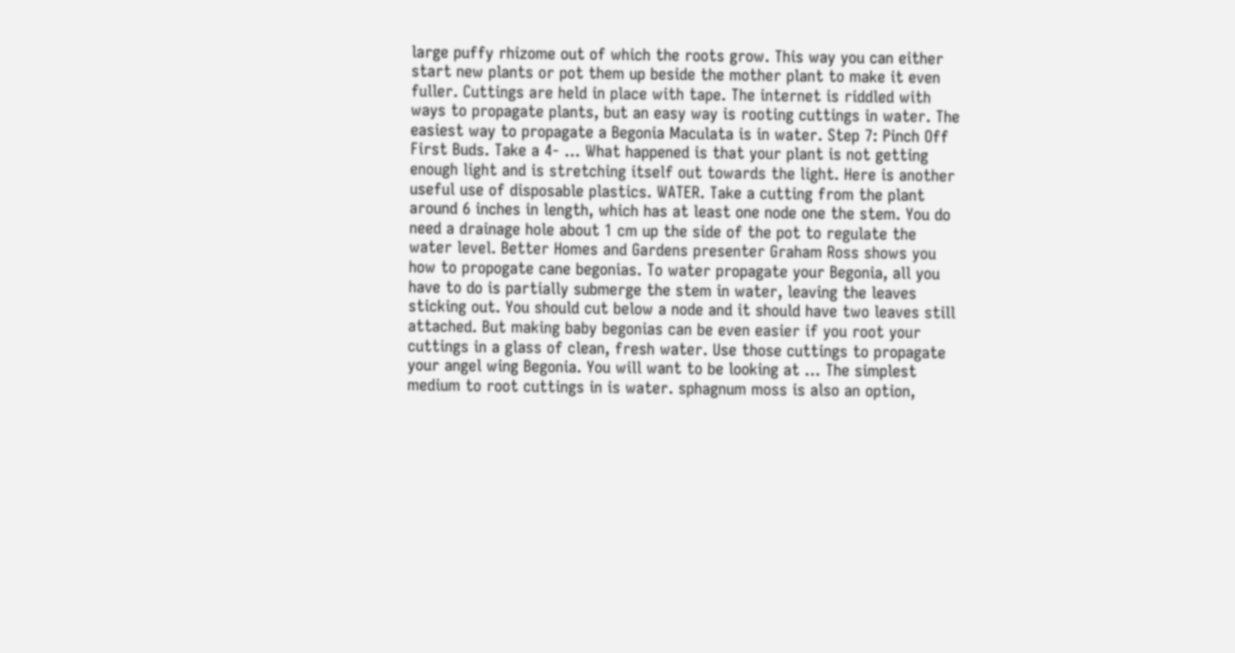large puffy rhizome out of which the roots grow. This way you can either start new plants or pot them up beside the mother plant to make it even fuller. Cuttings are held in place with tape. The internet is riddled with ways to propagate plants, but an easy way is rooting cuttings in water. The easiest way to propagate a Begonia Maculata is in water. Step 7: Pinch Off First Buds. Take a 4- … What happened is that your plant is not getting enough light and is stretching itself out towards the light. Here is another useful use of disposable plastics. WATER. Take a cutting from the plant around 6 inches in length, which has at least one node one the stem. You do need a drainage hole about 1 cm up the side of the pot to regulate the water level. Better Homes and Gardens presenter Graham Ross shows you how to propogate cane begonias. To water propagate your Begonia, all you have to do is partially submerge the stem in water, leaving the leaves sticking out. You should cut below a node and it should have two leaves still attached. But making baby begonias can be even easier if you root your cuttings in a glass of clean, fresh water. Use those cuttings to propagate your angel wing Begonia. You will want to be looking at … The simplest medium to root cuttings in is water. sphagnum moss is also an option,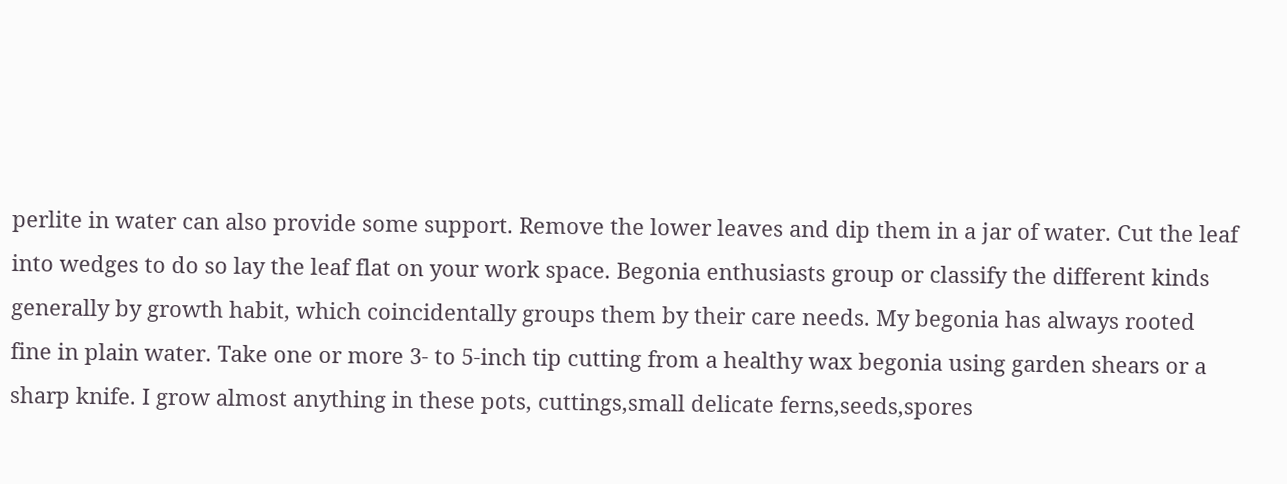perlite in water can also provide some support. Remove the lower leaves and dip them in a jar of water. Cut the leaf into wedges to do so lay the leaf flat on your work space. Begonia enthusiasts group or classify the different kinds generally by growth habit, which coincidentally groups them by their care needs. My begonia has always rooted fine in plain water. Take one or more 3- to 5-inch tip cutting from a healthy wax begonia using garden shears or a sharp knife. I grow almost anything in these pots, cuttings,small delicate ferns,seeds,spores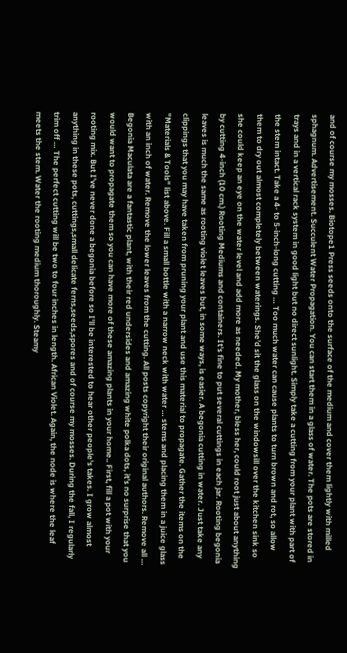and of course my mosses. Biotope1 Press seeds onto the surface of the medium and cover them lightly with milled sphagnum. Advertisement. Succulent Water Propagation. You can start them in a glass of water. The pots are stored in trays and in a vertical rack system in good light but no direct sunlight. Simply take a cutting from your plant with part of the stem intact. Take a 4- to 5-inch-long cutting … Too much water can cause plants to turn brown and rot, so allow them to dry out almost completely between waterings. She’d sit the glass on the windowsill over the kitchen sink so she could keep an eye on the water level and add more as needed. My mother, bless her, could root just about anything by cutting 4-inch (10 cm.) Rooting Mediums and containers. It’s fine to put several cuttings in each jar. Rooting begonia leaves is much the same as rooting violet leaves but, in some ways, is easier. A begonia cutting in water. Just take any clippings that you may have taken from pruning your plant and use this material to propagate. Gather the items on the "Materials & Tools" list above. Fill a small bottle with a narrow neck with water … stems and placing them in a juice glass with an inch of water. Remove the lower leaves from the cutting. All posts copyright their original authors. Remove all … Begonia Maculata are a fantastic plant, with their red undersides and amazing white polka dots, it’s no surprise that you would want to propagate them so you can have more of these amazing plants in your home.. First, fill a pot with your rooting mix. But I've never done a begonia before so I'll be interested to hear other people's takes. I grow almost anything in these pots, cuttings,small delicate ferns,seeds,spores and of course my mosses. During the fall, I regularly trim off … The perfect cutting will be two to four inches in length. African Violet. Again, the node is where the leaf meets the stem. Water the rooting medium thoroughly. Steamy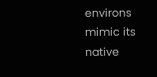environs mimic its native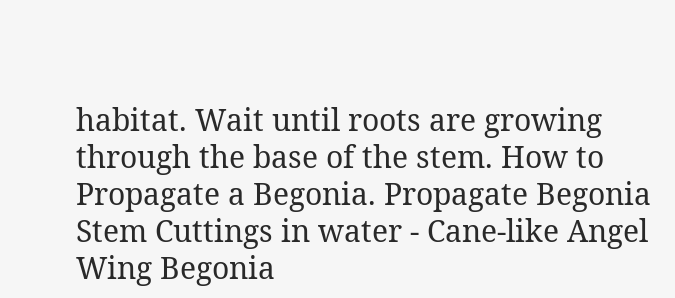habitat. Wait until roots are growing through the base of the stem. How to Propagate a Begonia. Propagate Begonia Stem Cuttings in water - Cane-like Angel Wing Begonia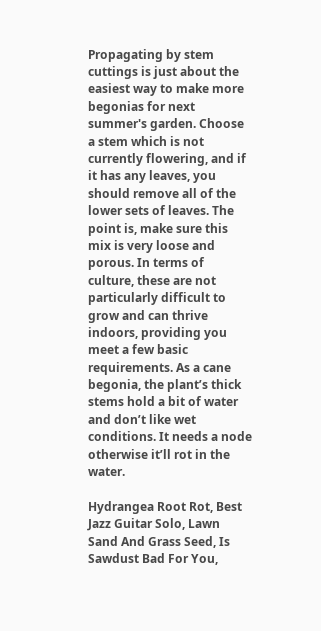Propagating by stem cuttings is just about the easiest way to make more begonias for next summer's garden. Choose a stem which is not currently flowering, and if it has any leaves, you should remove all of the lower sets of leaves. The point is, make sure this mix is very loose and porous. In terms of culture, these are not particularly difficult to grow and can thrive indoors, providing you meet a few basic requirements. As a cane begonia, the plant’s thick stems hold a bit of water and don’t like wet conditions. It needs a node otherwise it’ll rot in the water.

Hydrangea Root Rot, Best Jazz Guitar Solo, Lawn Sand And Grass Seed, Is Sawdust Bad For You,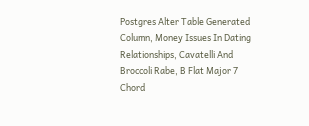Postgres Alter Table Generated Column, Money Issues In Dating Relationships, Cavatelli And Broccoli Rabe, B Flat Major 7 Chord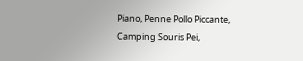Piano, Penne Pollo Piccante, Camping Souris Pei,